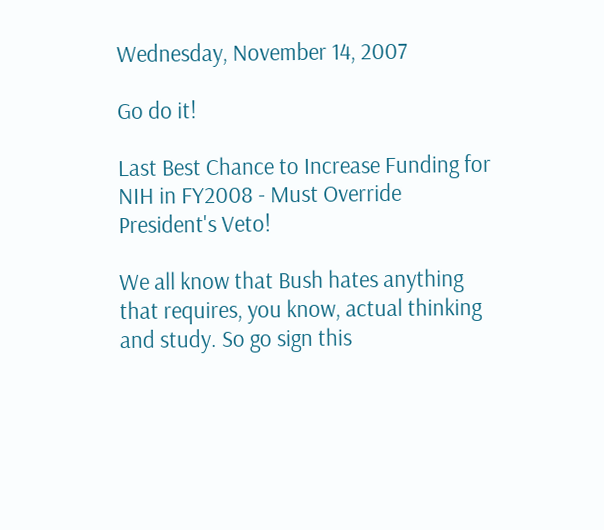Wednesday, November 14, 2007

Go do it!

Last Best Chance to Increase Funding for NIH in FY2008 - Must Override President's Veto!

We all know that Bush hates anything that requires, you know, actual thinking and study. So go sign this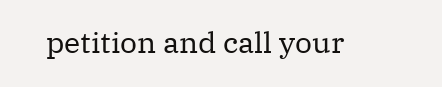petition and call your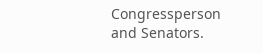Congressperson and Senators.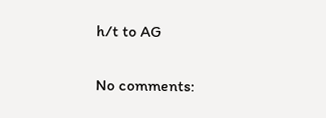h/t to AG

No comments: